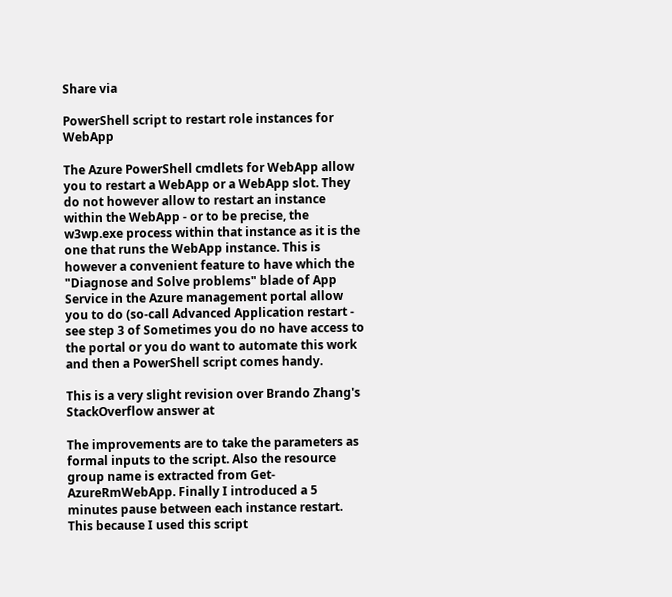Share via

PowerShell script to restart role instances for WebApp

The Azure PowerShell cmdlets for WebApp allow you to restart a WebApp or a WebApp slot. They do not however allow to restart an instance within the WebApp - or to be precise, the w3wp.exe process within that instance as it is the one that runs the WebApp instance. This is however a convenient feature to have which the "Diagnose and Solve problems" blade of App Service in the Azure management portal allow you to do (so-call Advanced Application restart - see step 3 of Sometimes you do no have access to the portal or you do want to automate this work and then a PowerShell script comes handy.

This is a very slight revision over Brando Zhang's StackOverflow answer at

The improvements are to take the parameters as formal inputs to the script. Also the resource group name is extracted from Get-AzureRmWebApp. Finally I introduced a 5 minutes pause between each instance restart. This because I used this script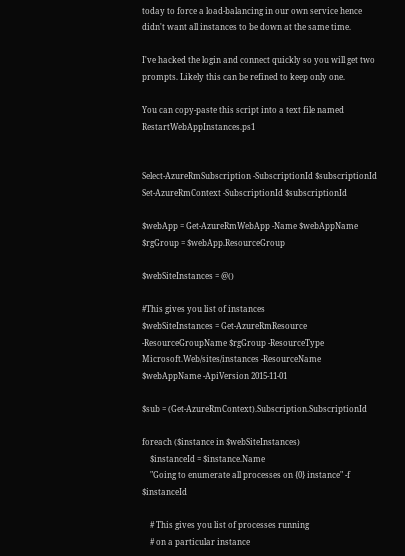today to force a load-balancing in our own service hence didn't want all instances to be down at the same time.

I've hacked the login and connect quickly so you will get two prompts. Likely this can be refined to keep only one.

You can copy-paste this script into a text file named RestartWebAppInstances.ps1


Select-AzureRmSubscription -SubscriptionId $subscriptionId
Set-AzureRmContext -SubscriptionId $subscriptionId

$webApp = Get-AzureRmWebApp -Name $webAppName
$rgGroup = $webApp.ResourceGroup

$webSiteInstances = @()

#This gives you list of instances
$webSiteInstances = Get-AzureRmResource -ResourceGroupName $rgGroup -ResourceType Microsoft.Web/sites/instances -ResourceName $webAppName -ApiVersion 2015-11-01

$sub = (Get-AzureRmContext).Subscription.SubscriptionId

foreach ($instance in $webSiteInstances)
    $instanceId = $instance.Name
    "Going to enumerate all processes on {0} instance" -f $instanceId

    # This gives you list of processes running
    # on a particular instance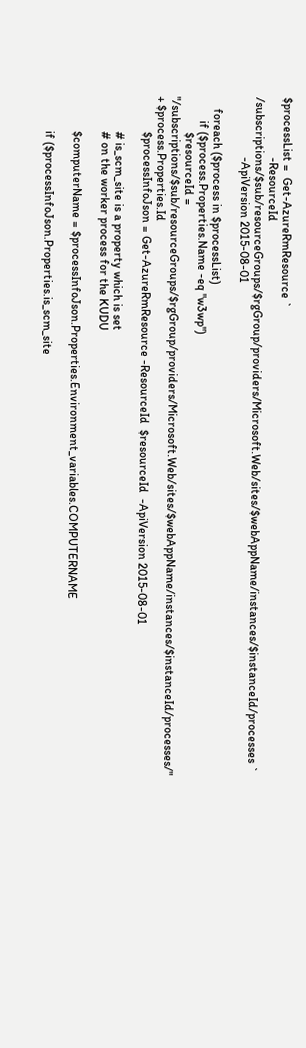$processList =  Get-AzureRmResource `
                    -ResourceId /subscriptions/$sub/resourceGroups/$rgGroup/providers/Microsoft.Web/sites/$webAppName/instances/$instanceId/processes `
                    -ApiVersion 2015-08-01

    foreach ($process in $processList)
        if ($process.Properties.Name -eq "w3wp")
            $resourceId = "/subscriptions/$sub/resourceGroups/$rgGroup/providers/Microsoft.Web/sites/$webAppName/instances/$instanceId/processes/" + $process.Properties.Id
            $processInfoJson = Get-AzureRmResource -ResourceId  $resourceId  -ApiVersion 2015-08-01

            # is_scm_site is a property which is set
            # on the worker process for the KUDU

            $computerName = $processInfoJson.Properties.Environment_variables.COMPUTERNAME

            if ($processInfoJson.Properties.is_scm_site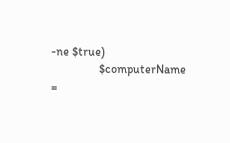-ne $true)
                $computerName =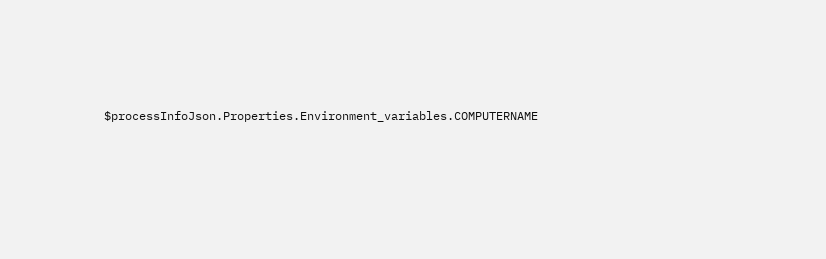$processInfoJson.Properties.Environment_variables.COMPUTERNAME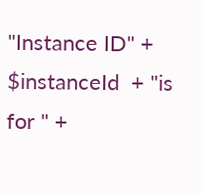"Instance ID" + $instanceId  + "is for " +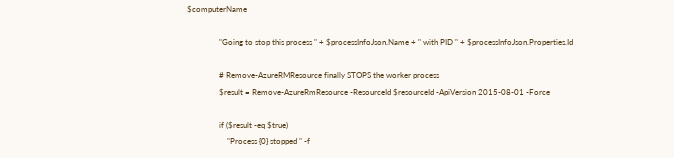$computerName

                "Going to stop this process " + $processInfoJson.Name + " with PID " + $processInfoJson.Properties.Id

                # Remove-AzureRMResource finally STOPS the worker process
                $result = Remove-AzureRmResource -ResourceId $resourceId -ApiVersion 2015-08-01 -Force

                if ($result -eq $true)
                    "Process {0} stopped " -f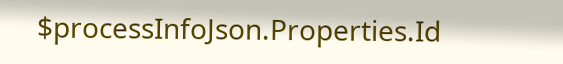$processInfoJson.Properties.Id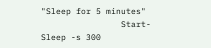"Sleep for 5 minutes"
                Start-Sleep -s 300